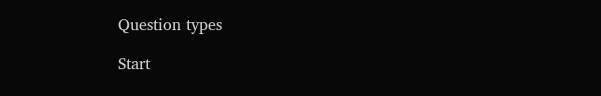Question types

Start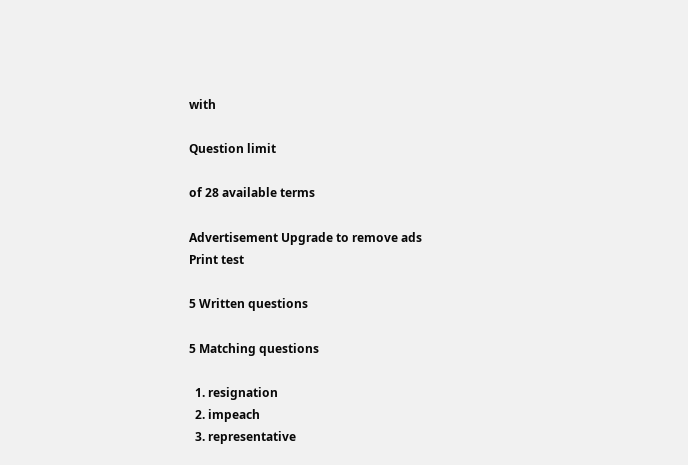with

Question limit

of 28 available terms

Advertisement Upgrade to remove ads
Print test

5 Written questions

5 Matching questions

  1. resignation
  2. impeach
  3. representative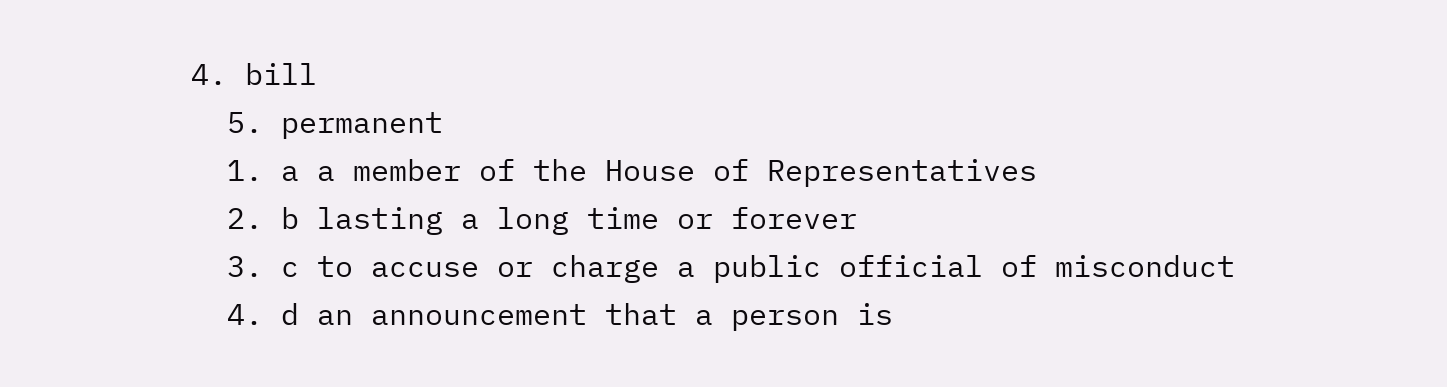4. bill
  5. permanent
  1. a a member of the House of Representatives
  2. b lasting a long time or forever
  3. c to accuse or charge a public official of misconduct
  4. d an announcement that a person is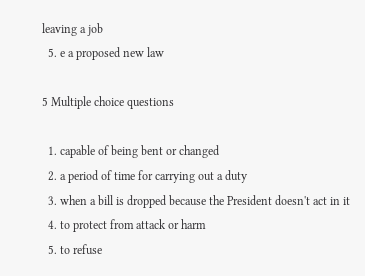leaving a job
  5. e a proposed new law

5 Multiple choice questions

  1. capable of being bent or changed
  2. a period of time for carrying out a duty
  3. when a bill is dropped because the President doesn't act in it
  4. to protect from attack or harm
  5. to refuse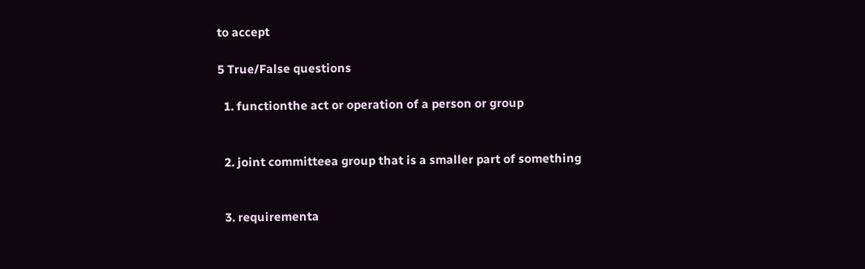to accept

5 True/False questions

  1. functionthe act or operation of a person or group


  2. joint committeea group that is a smaller part of something


  3. requirementa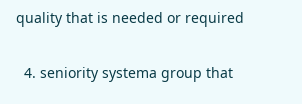quality that is needed or required


  4. seniority systema group that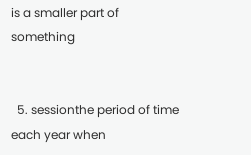is a smaller part of something


  5. sessionthe period of time each year when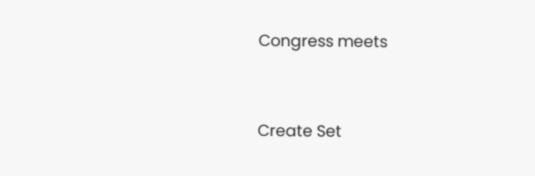Congress meets


Create Set